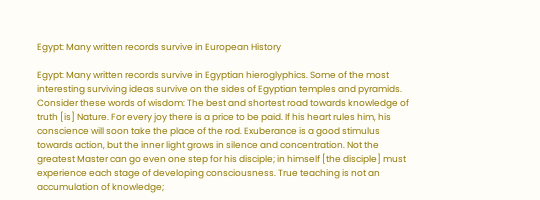Egypt: Many written records survive in European History

Egypt: Many written records survive in Egyptian hieroglyphics. Some of the most interesting surviving ideas survive on the sides of Egyptian temples and pyramids. Consider these words of wisdom: The best and shortest road towards knowledge of truth [is] Nature. For every joy there is a price to be paid. If his heart rules him, his conscience will soon take the place of the rod. Exuberance is a good stimulus towards action, but the inner light grows in silence and concentration. Not the greatest Master can go even one step for his disciple; in himself [the disciple] must experience each stage of developing consciousness. True teaching is not an accumulation of knowledge;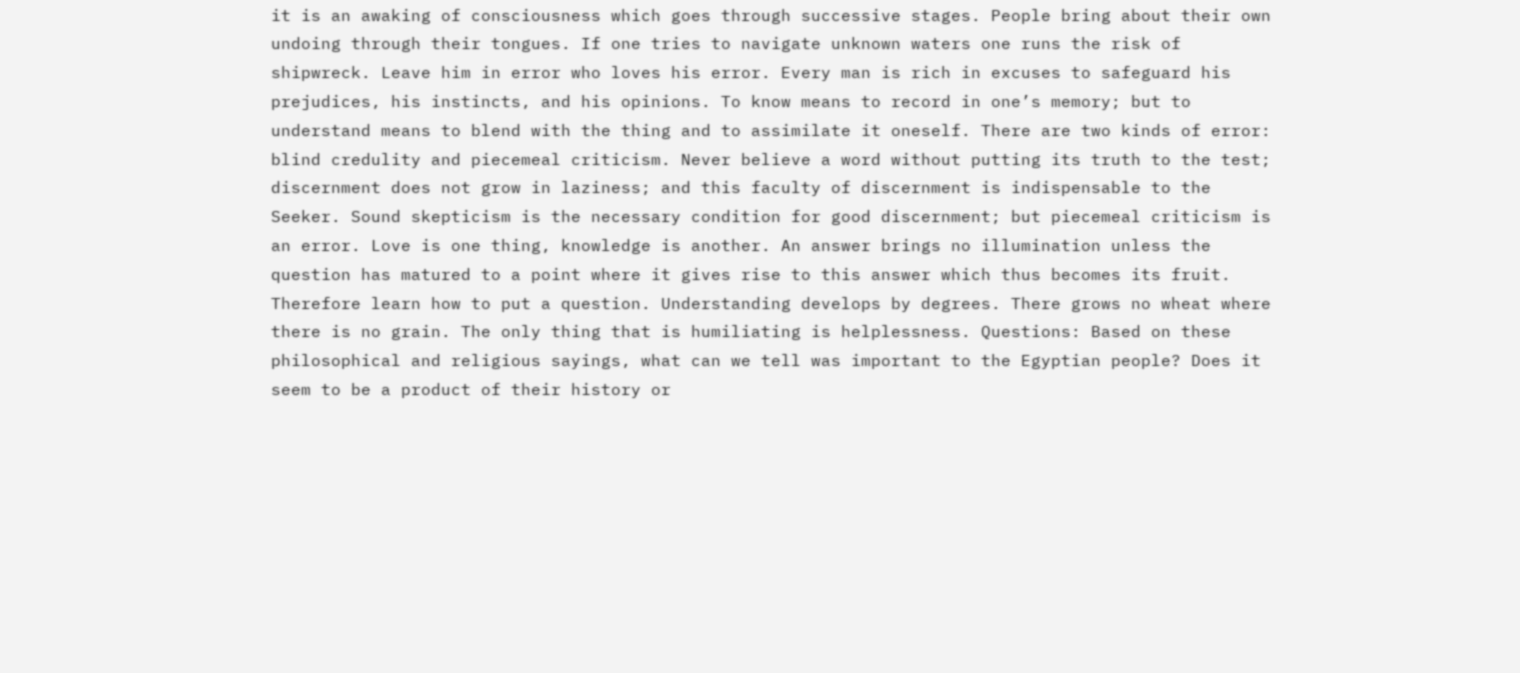it is an awaking of consciousness which goes through successive stages. People bring about their own undoing through their tongues. If one tries to navigate unknown waters one runs the risk of shipwreck. Leave him in error who loves his error. Every man is rich in excuses to safeguard his prejudices, his instincts, and his opinions. To know means to record in one’s memory; but to understand means to blend with the thing and to assimilate it oneself. There are two kinds of error: blind credulity and piecemeal criticism. Never believe a word without putting its truth to the test; discernment does not grow in laziness; and this faculty of discernment is indispensable to the Seeker. Sound skepticism is the necessary condition for good discernment; but piecemeal criticism is an error. Love is one thing, knowledge is another. An answer brings no illumination unless the question has matured to a point where it gives rise to this answer which thus becomes its fruit. Therefore learn how to put a question. Understanding develops by degrees. There grows no wheat where there is no grain. The only thing that is humiliating is helplessness. Questions: Based on these philosophical and religious sayings, what can we tell was important to the Egyptian people? Does it seem to be a product of their history or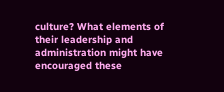culture? What elements of their leadership and administration might have encouraged these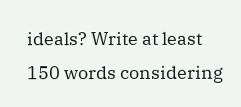ideals? Write at least 150 words considering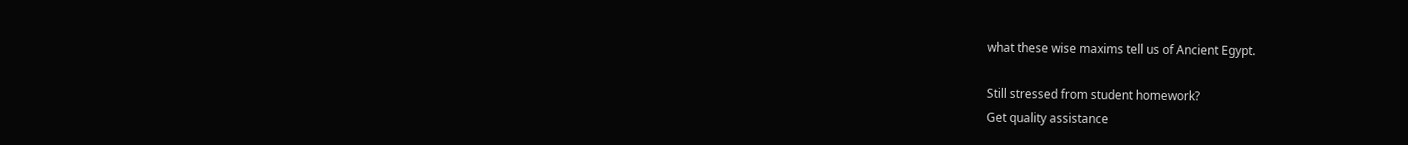what these wise maxims tell us of Ancient Egypt.

Still stressed from student homework?
Get quality assistance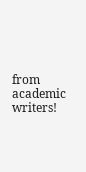from academic writers!